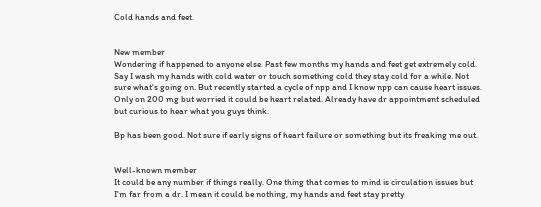Cold hands and feet.


New member
Wondering if happened to anyone else. Past few months my hands and feet get extremely cold. Say I wash my hands with cold water or touch something cold they stay cold for a while. Not sure what's going on. But recently started a cycle of npp and I know npp can cause heart issues. Only on 200 mg but worried it could be heart related. Already have dr appointment scheduled but curious to hear what you guys think.

Bp has been good. Not sure if early signs of heart failure or something but its freaking me out.


Well-known member
It could be any number if things really. One thing that comes to mind is circulation issues but I'm far from a dr. I mean it could be nothing, my hands and feet stay pretty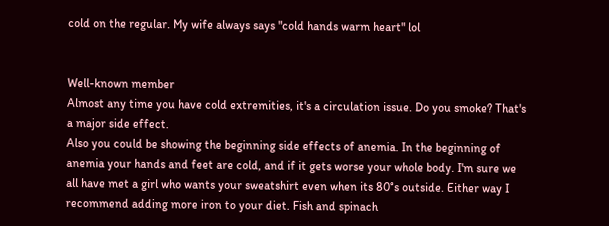cold on the regular. My wife always says "cold hands warm heart" lol


Well-known member
Almost any time you have cold extremities, it's a circulation issue. Do you smoke? That's a major side effect.
Also you could be showing the beginning side effects of anemia. In the beginning of anemia your hands and feet are cold, and if it gets worse your whole body. I'm sure we all have met a girl who wants your sweatshirt even when its 80°s outside. Either way I recommend adding more iron to your diet. Fish and spinach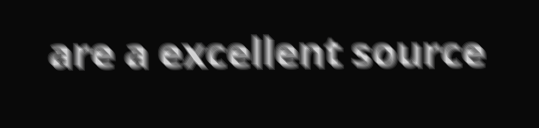are a excellent source